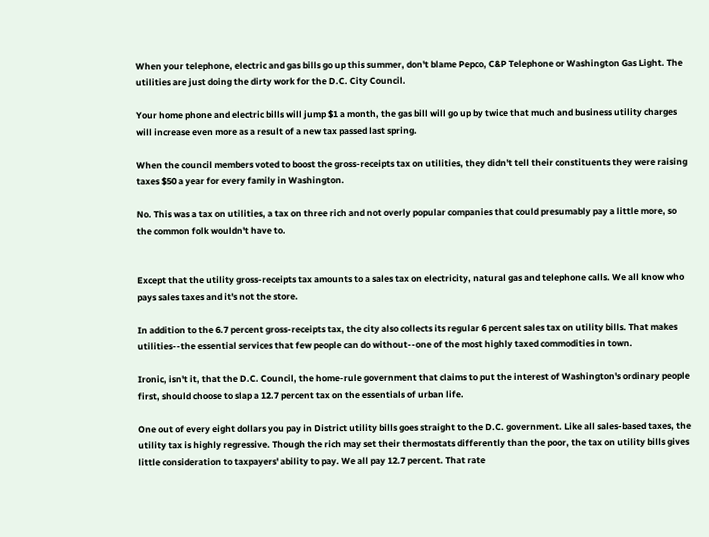When your telephone, electric and gas bills go up this summer, don't blame Pepco, C&P Telephone or Washington Gas Light. The utilities are just doing the dirty work for the D.C. City Council.

Your home phone and electric bills will jump $1 a month, the gas bill will go up by twice that much and business utility charges will increase even more as a result of a new tax passed last spring.

When the council members voted to boost the gross-receipts tax on utilities, they didn't tell their constituents they were raising taxes $50 a year for every family in Washington.

No. This was a tax on utilities, a tax on three rich and not overly popular companies that could presumably pay a little more, so the common folk wouldn't have to.


Except that the utility gross-receipts tax amounts to a sales tax on electricity, natural gas and telephone calls. We all know who pays sales taxes and it's not the store.

In addition to the 6.7 percent gross-receipts tax, the city also collects its regular 6 percent sales tax on utility bills. That makes utilities--the essential services that few people can do without--one of the most highly taxed commodities in town.

Ironic, isn't it, that the D.C. Council, the home-rule government that claims to put the interest of Washington's ordinary people first, should choose to slap a 12.7 percent tax on the essentials of urban life.

One out of every eight dollars you pay in District utility bills goes straight to the D.C. government. Like all sales-based taxes, the utility tax is highly regressive. Though the rich may set their thermostats differently than the poor, the tax on utility bills gives little consideration to taxpayers' ability to pay. We all pay 12.7 percent. That rate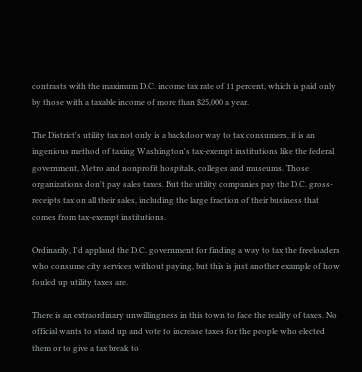contrasts with the maximum D.C. income tax rate of 11 percent, which is paid only by those with a taxable income of more than $25,000 a year.

The District's utility tax not only is a backdoor way to tax consumers, it is an ingenious method of taxing Washington's tax-exempt institutions like the federal government, Metro and nonprofit hospitals, colleges and museums. Those organizations don't pay sales taxes. But the utility companies pay the D.C. gross-receipts tax on all their sales, including the large fraction of their business that comes from tax-exempt institutions.

Ordinarily, I'd applaud the D.C. government for finding a way to tax the freeloaders who consume city services without paying, but this is just another example of how fouled up utility taxes are.

There is an extraordinary unwillingness in this town to face the reality of taxes. No official wants to stand up and vote to increase taxes for the people who elected them or to give a tax break to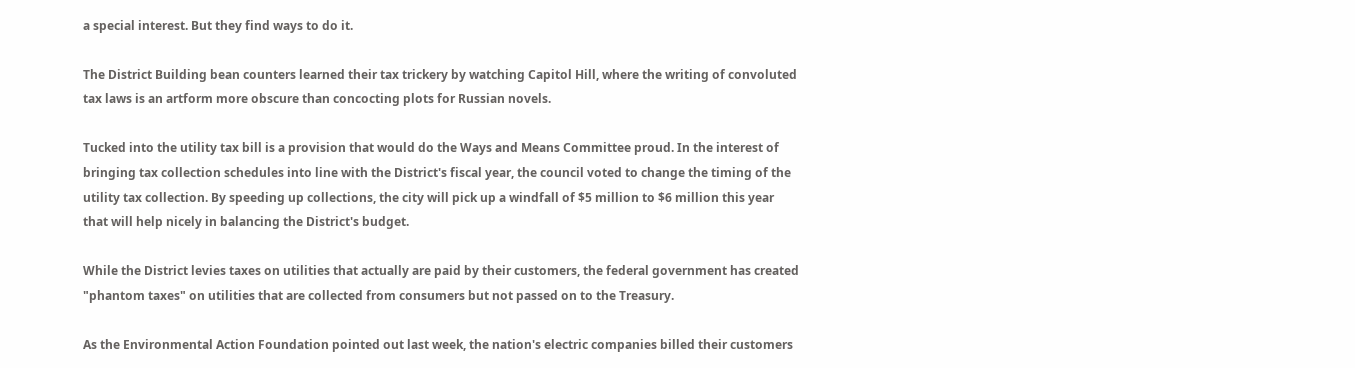a special interest. But they find ways to do it.

The District Building bean counters learned their tax trickery by watching Capitol Hill, where the writing of convoluted tax laws is an artform more obscure than concocting plots for Russian novels.

Tucked into the utility tax bill is a provision that would do the Ways and Means Committee proud. In the interest of bringing tax collection schedules into line with the District's fiscal year, the council voted to change the timing of the utility tax collection. By speeding up collections, the city will pick up a windfall of $5 million to $6 million this year that will help nicely in balancing the District's budget.

While the District levies taxes on utilities that actually are paid by their customers, the federal government has created "phantom taxes" on utilities that are collected from consumers but not passed on to the Treasury.

As the Environmental Action Foundation pointed out last week, the nation's electric companies billed their customers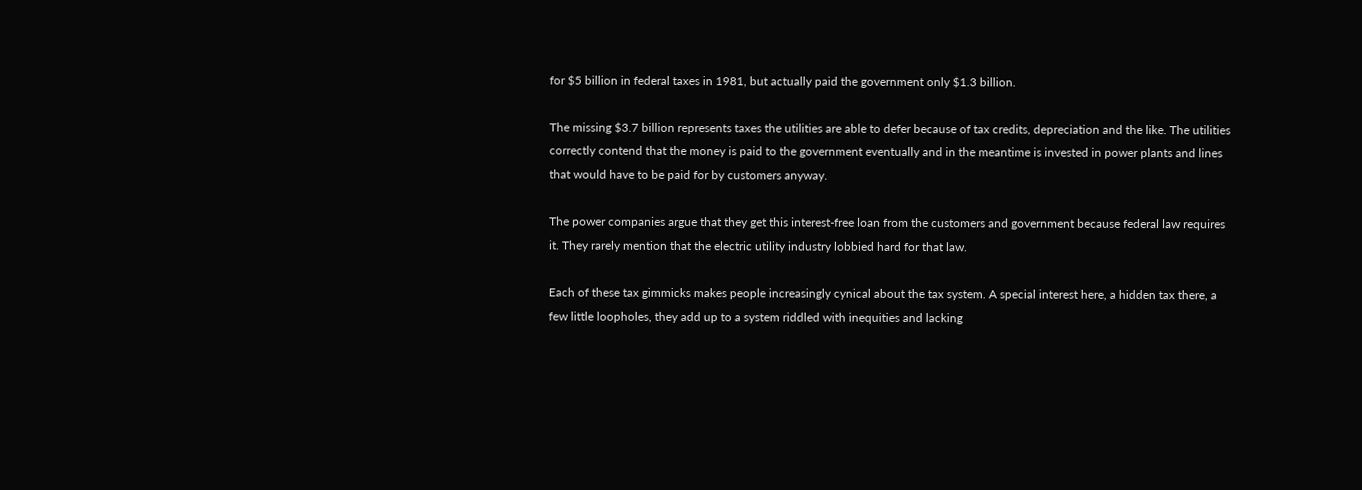for $5 billion in federal taxes in 1981, but actually paid the government only $1.3 billion.

The missing $3.7 billion represents taxes the utilities are able to defer because of tax credits, depreciation and the like. The utilities correctly contend that the money is paid to the government eventually and in the meantime is invested in power plants and lines that would have to be paid for by customers anyway.

The power companies argue that they get this interest-free loan from the customers and government because federal law requires it. They rarely mention that the electric utility industry lobbied hard for that law.

Each of these tax gimmicks makes people increasingly cynical about the tax system. A special interest here, a hidden tax there, a few little loopholes, they add up to a system riddled with inequities and lacking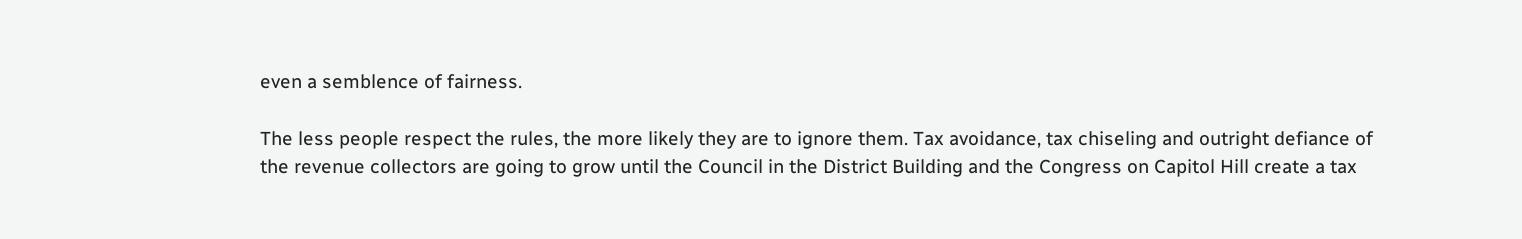even a semblence of fairness.

The less people respect the rules, the more likely they are to ignore them. Tax avoidance, tax chiseling and outright defiance of the revenue collectors are going to grow until the Council in the District Building and the Congress on Capitol Hill create a tax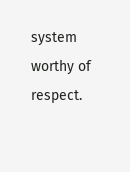system worthy of respect.